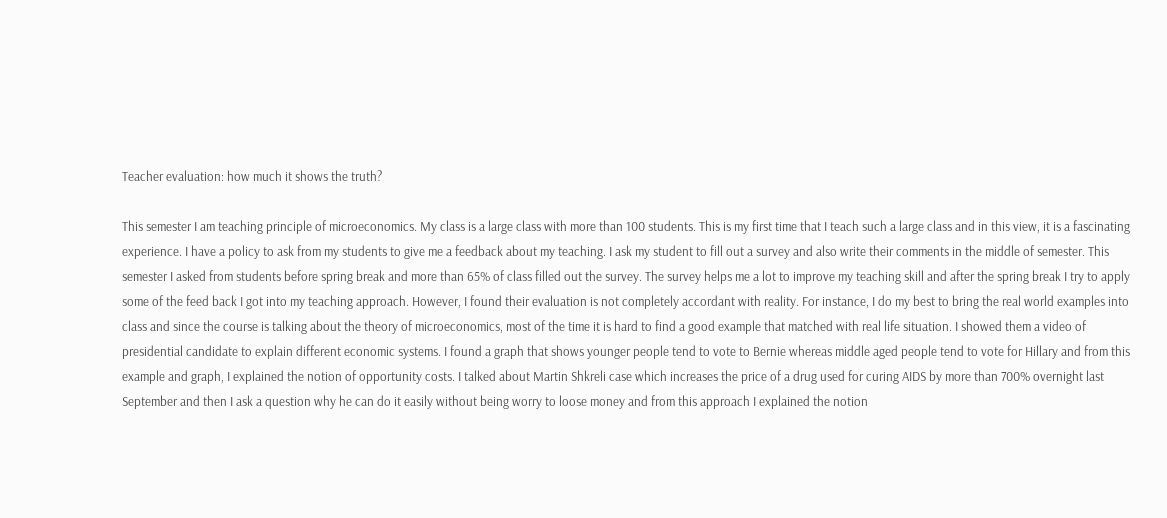Teacher evaluation: how much it shows the truth?

This semester I am teaching principle of microeconomics. My class is a large class with more than 100 students. This is my first time that I teach such a large class and in this view, it is a fascinating experience. I have a policy to ask from my students to give me a feedback about my teaching. I ask my student to fill out a survey and also write their comments in the middle of semester. This semester I asked from students before spring break and more than 65% of class filled out the survey. The survey helps me a lot to improve my teaching skill and after the spring break I try to apply some of the feed back I got into my teaching approach. However, I found their evaluation is not completely accordant with reality. For instance, I do my best to bring the real world examples into class and since the course is talking about the theory of microeconomics, most of the time it is hard to find a good example that matched with real life situation. I showed them a video of presidential candidate to explain different economic systems. I found a graph that shows younger people tend to vote to Bernie whereas middle aged people tend to vote for Hillary and from this example and graph, I explained the notion of opportunity costs. I talked about Martin Shkreli case which increases the price of a drug used for curing AIDS by more than 700% overnight last September and then I ask a question why he can do it easily without being worry to loose money and from this approach I explained the notion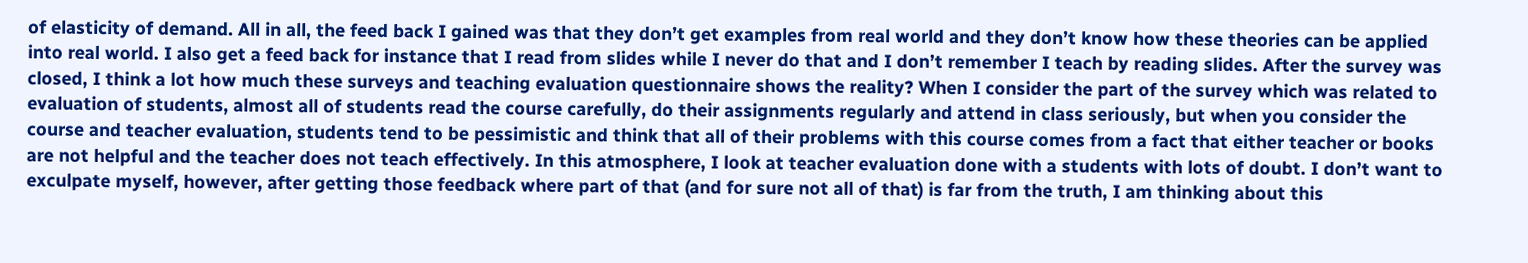of elasticity of demand. All in all, the feed back I gained was that they don’t get examples from real world and they don’t know how these theories can be applied into real world. I also get a feed back for instance that I read from slides while I never do that and I don’t remember I teach by reading slides. After the survey was closed, I think a lot how much these surveys and teaching evaluation questionnaire shows the reality? When I consider the part of the survey which was related to evaluation of students, almost all of students read the course carefully, do their assignments regularly and attend in class seriously, but when you consider the course and teacher evaluation, students tend to be pessimistic and think that all of their problems with this course comes from a fact that either teacher or books are not helpful and the teacher does not teach effectively. In this atmosphere, I look at teacher evaluation done with a students with lots of doubt. I don’t want to exculpate myself, however, after getting those feedback where part of that (and for sure not all of that) is far from the truth, I am thinking about this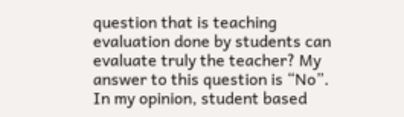question that is teaching evaluation done by students can evaluate truly the teacher? My answer to this question is “No”. In my opinion, student based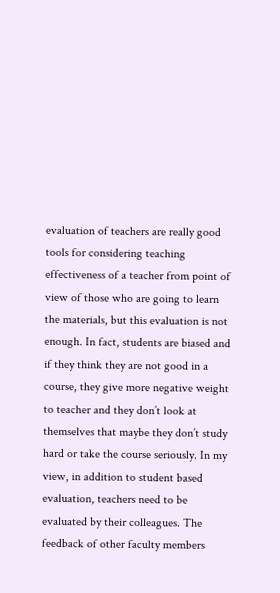evaluation of teachers are really good tools for considering teaching effectiveness of a teacher from point of view of those who are going to learn the materials, but this evaluation is not enough. In fact, students are biased and if they think they are not good in a course, they give more negative weight to teacher and they don’t look at themselves that maybe they don’t study hard or take the course seriously. In my view, in addition to student based evaluation, teachers need to be evaluated by their colleagues. The feedback of other faculty members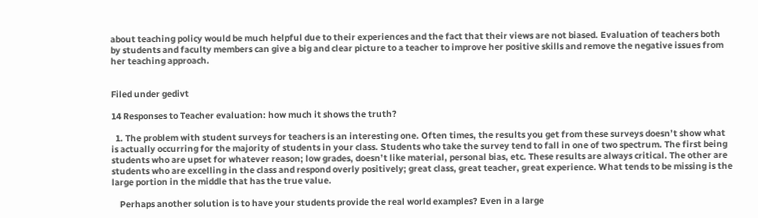about teaching policy would be much helpful due to their experiences and the fact that their views are not biased. Evaluation of teachers both by students and faculty members can give a big and clear picture to a teacher to improve her positive skills and remove the negative issues from her teaching approach.


Filed under gedivt

14 Responses to Teacher evaluation: how much it shows the truth?

  1. The problem with student surveys for teachers is an interesting one. Often times, the results you get from these surveys doesn’t show what is actually occurring for the majority of students in your class. Students who take the survey tend to fall in one of two spectrum. The first being students who are upset for whatever reason; low grades, doesn’t like material, personal bias, etc. These results are always critical. The other are students who are excelling in the class and respond overly positively; great class, great teacher, great experience. What tends to be missing is the large portion in the middle that has the true value.

    Perhaps another solution is to have your students provide the real world examples? Even in a large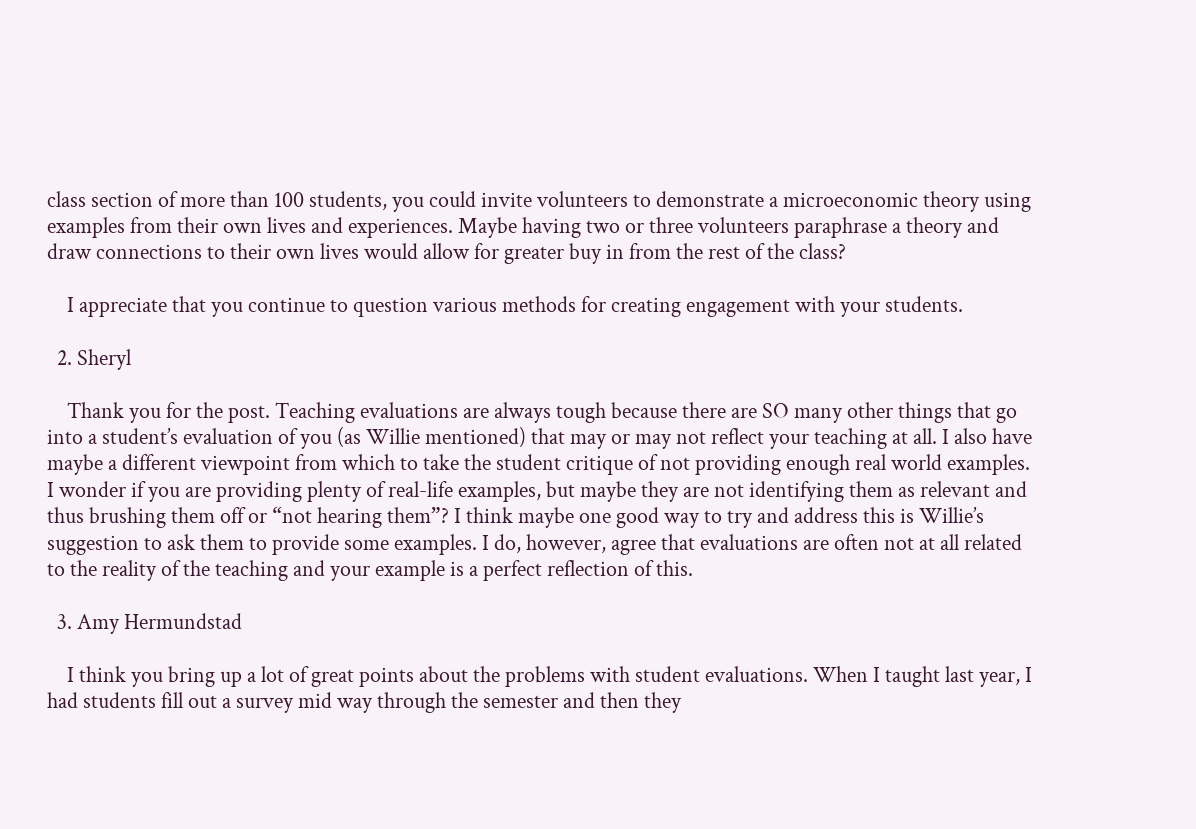class section of more than 100 students, you could invite volunteers to demonstrate a microeconomic theory using examples from their own lives and experiences. Maybe having two or three volunteers paraphrase a theory and draw connections to their own lives would allow for greater buy in from the rest of the class?

    I appreciate that you continue to question various methods for creating engagement with your students.

  2. Sheryl

    Thank you for the post. Teaching evaluations are always tough because there are SO many other things that go into a student’s evaluation of you (as Willie mentioned) that may or may not reflect your teaching at all. I also have maybe a different viewpoint from which to take the student critique of not providing enough real world examples. I wonder if you are providing plenty of real-life examples, but maybe they are not identifying them as relevant and thus brushing them off or “not hearing them”? I think maybe one good way to try and address this is Willie’s suggestion to ask them to provide some examples. I do, however, agree that evaluations are often not at all related to the reality of the teaching and your example is a perfect reflection of this.

  3. Amy Hermundstad

    I think you bring up a lot of great points about the problems with student evaluations. When I taught last year, I had students fill out a survey mid way through the semester and then they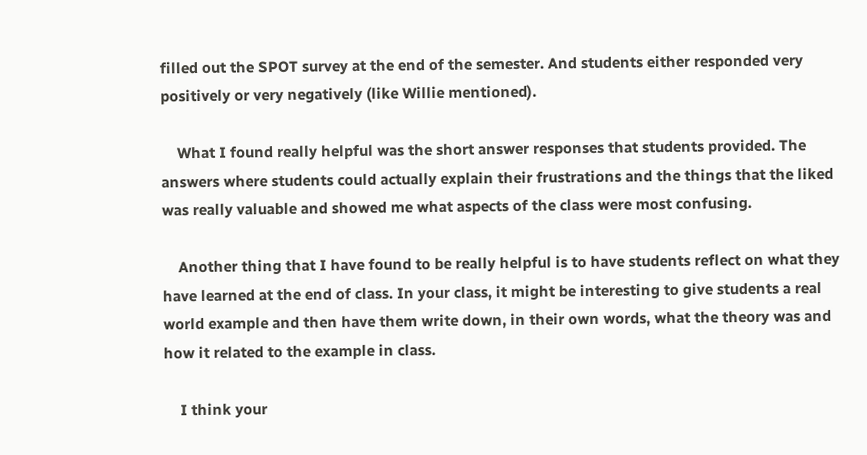filled out the SPOT survey at the end of the semester. And students either responded very positively or very negatively (like Willie mentioned).

    What I found really helpful was the short answer responses that students provided. The answers where students could actually explain their frustrations and the things that the liked was really valuable and showed me what aspects of the class were most confusing.

    Another thing that I have found to be really helpful is to have students reflect on what they have learned at the end of class. In your class, it might be interesting to give students a real world example and then have them write down, in their own words, what the theory was and how it related to the example in class.

    I think your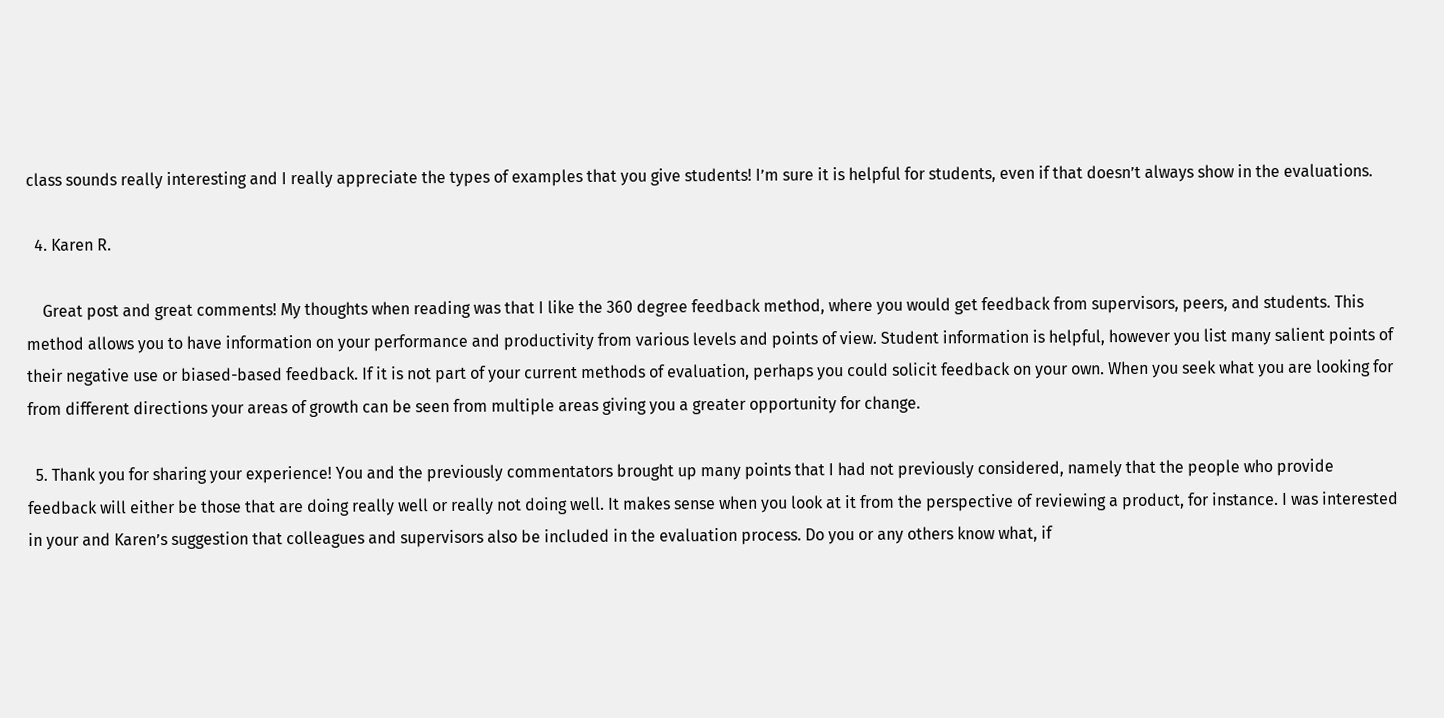class sounds really interesting and I really appreciate the types of examples that you give students! I’m sure it is helpful for students, even if that doesn’t always show in the evaluations.

  4. Karen R.

    Great post and great comments! My thoughts when reading was that I like the 360 degree feedback method, where you would get feedback from supervisors, peers, and students. This method allows you to have information on your performance and productivity from various levels and points of view. Student information is helpful, however you list many salient points of their negative use or biased-based feedback. If it is not part of your current methods of evaluation, perhaps you could solicit feedback on your own. When you seek what you are looking for from different directions your areas of growth can be seen from multiple areas giving you a greater opportunity for change.

  5. Thank you for sharing your experience! You and the previously commentators brought up many points that I had not previously considered, namely that the people who provide feedback will either be those that are doing really well or really not doing well. It makes sense when you look at it from the perspective of reviewing a product, for instance. I was interested in your and Karen’s suggestion that colleagues and supervisors also be included in the evaluation process. Do you or any others know what, if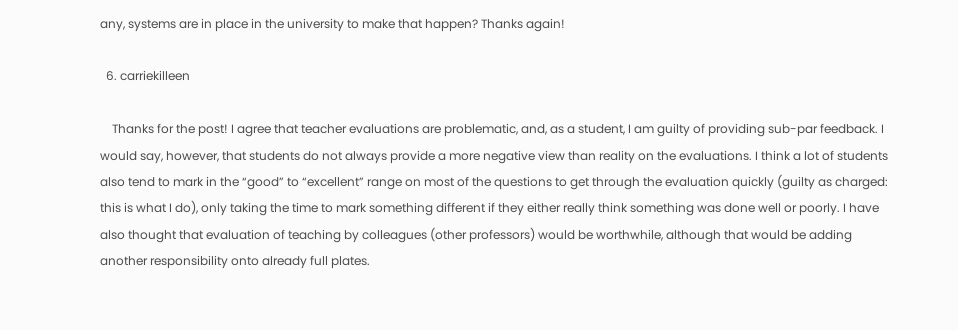any, systems are in place in the university to make that happen? Thanks again!

  6. carriekilleen

    Thanks for the post! I agree that teacher evaluations are problematic, and, as a student, I am guilty of providing sub-par feedback. I would say, however, that students do not always provide a more negative view than reality on the evaluations. I think a lot of students also tend to mark in the “good” to “excellent” range on most of the questions to get through the evaluation quickly (guilty as charged: this is what I do), only taking the time to mark something different if they either really think something was done well or poorly. I have also thought that evaluation of teaching by colleagues (other professors) would be worthwhile, although that would be adding another responsibility onto already full plates.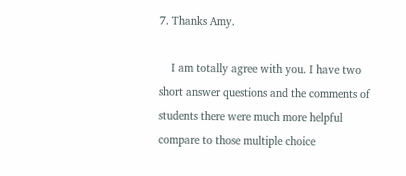7. Thanks Amy.

    I am totally agree with you. I have two short answer questions and the comments of students there were much more helpful compare to those multiple choice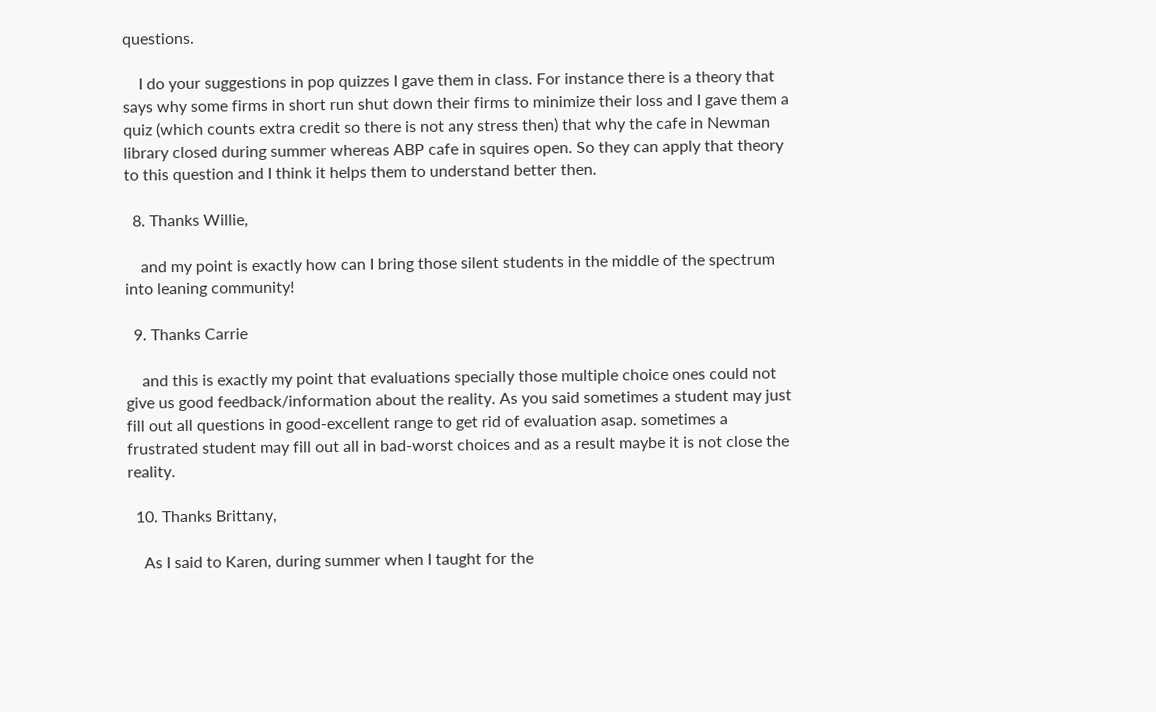questions.

    I do your suggestions in pop quizzes I gave them in class. For instance there is a theory that says why some firms in short run shut down their firms to minimize their loss and I gave them a quiz (which counts extra credit so there is not any stress then) that why the cafe in Newman library closed during summer whereas ABP cafe in squires open. So they can apply that theory to this question and I think it helps them to understand better then.

  8. Thanks Willie,

    and my point is exactly how can I bring those silent students in the middle of the spectrum into leaning community!

  9. Thanks Carrie

    and this is exactly my point that evaluations specially those multiple choice ones could not give us good feedback/information about the reality. As you said sometimes a student may just fill out all questions in good-excellent range to get rid of evaluation asap. sometimes a frustrated student may fill out all in bad-worst choices and as a result maybe it is not close the reality.

  10. Thanks Brittany,

    As I said to Karen, during summer when I taught for the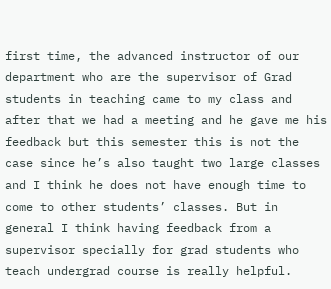first time, the advanced instructor of our department who are the supervisor of Grad students in teaching came to my class and after that we had a meeting and he gave me his feedback but this semester this is not the case since he’s also taught two large classes and I think he does not have enough time to come to other students’ classes. But in general I think having feedback from a supervisor specially for grad students who teach undergrad course is really helpful.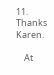11. Thanks Karen.

    At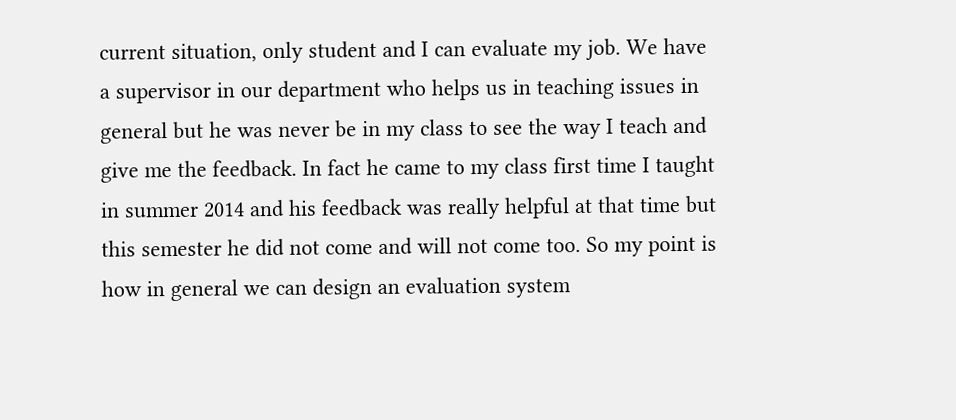current situation, only student and I can evaluate my job. We have a supervisor in our department who helps us in teaching issues in general but he was never be in my class to see the way I teach and give me the feedback. In fact he came to my class first time I taught in summer 2014 and his feedback was really helpful at that time but this semester he did not come and will not come too. So my point is how in general we can design an evaluation system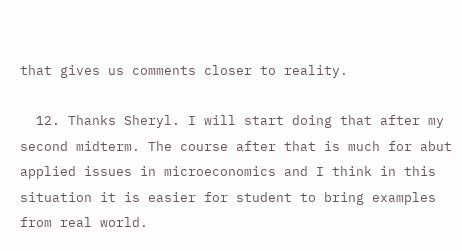that gives us comments closer to reality.

  12. Thanks Sheryl. I will start doing that after my second midterm. The course after that is much for abut applied issues in microeconomics and I think in this situation it is easier for student to bring examples from real world.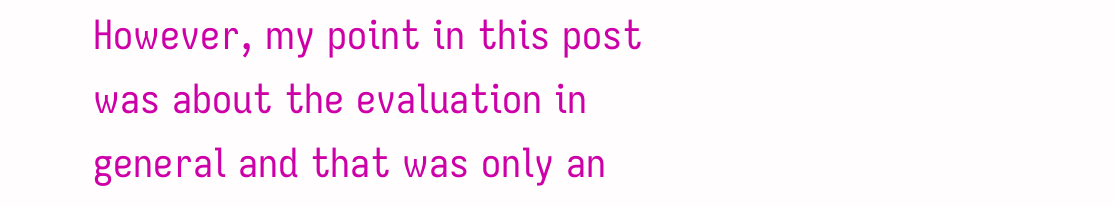However, my point in this post was about the evaluation in general and that was only an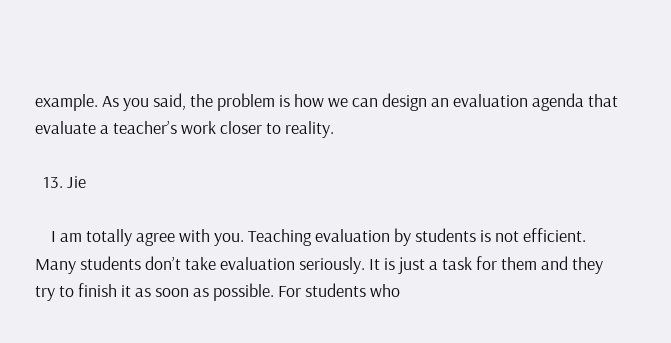example. As you said, the problem is how we can design an evaluation agenda that evaluate a teacher’s work closer to reality.

  13. Jie

    I am totally agree with you. Teaching evaluation by students is not efficient. Many students don’t take evaluation seriously. It is just a task for them and they try to finish it as soon as possible. For students who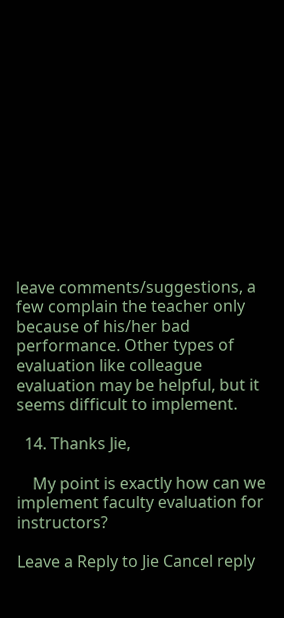leave comments/suggestions, a few complain the teacher only because of his/her bad performance. Other types of evaluation like colleague evaluation may be helpful, but it seems difficult to implement.

  14. Thanks Jie,

    My point is exactly how can we implement faculty evaluation for instructors?

Leave a Reply to Jie Cancel reply